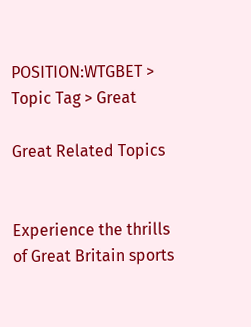POSITION:WTGBET > Topic Tag > Great

Great Related Topics


Experience the thrills of Great Britain sports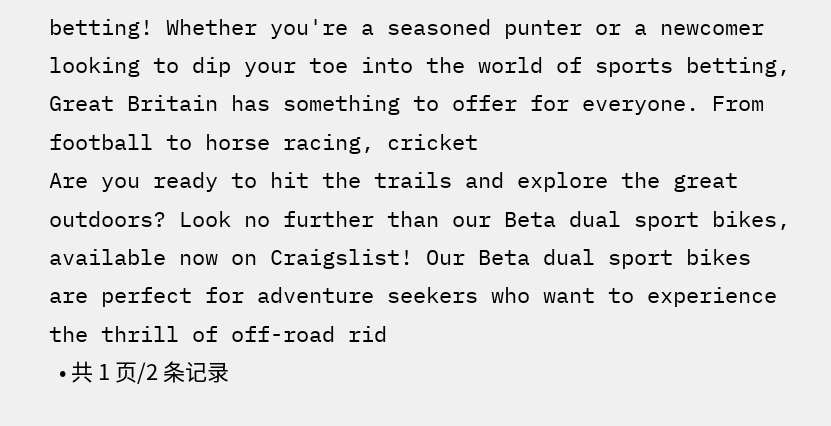betting! Whether you're a seasoned punter or a newcomer looking to dip your toe into the world of sports betting, Great Britain has something to offer for everyone. From football to horse racing, cricket
Are you ready to hit the trails and explore the great outdoors? Look no further than our Beta dual sport bikes, available now on Craigslist! Our Beta dual sport bikes are perfect for adventure seekers who want to experience the thrill of off-road rid
  • 共 1 页/2 条记录